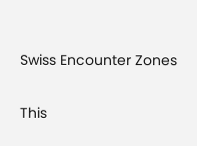Swiss Encounter Zones

This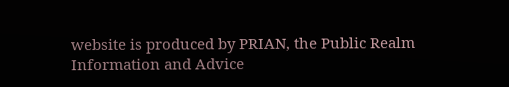website is produced by PRIAN, the Public Realm Information and Advice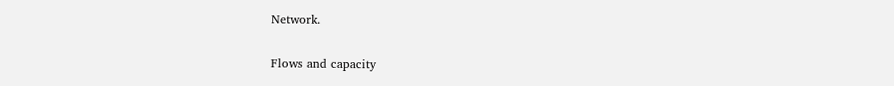Network.

Flows and capacity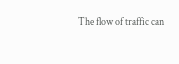The flow of traffic can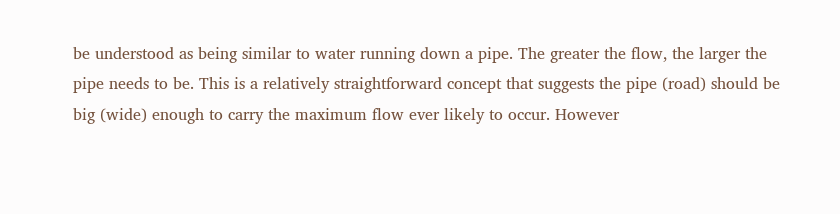be understood as being similar to water running down a pipe. The greater the flow, the larger the pipe needs to be. This is a relatively straightforward concept that suggests the pipe (road) should be big (wide) enough to carry the maximum flow ever likely to occur. However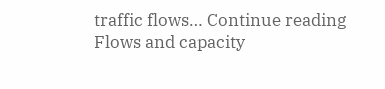traffic flows… Continue reading Flows and capacity